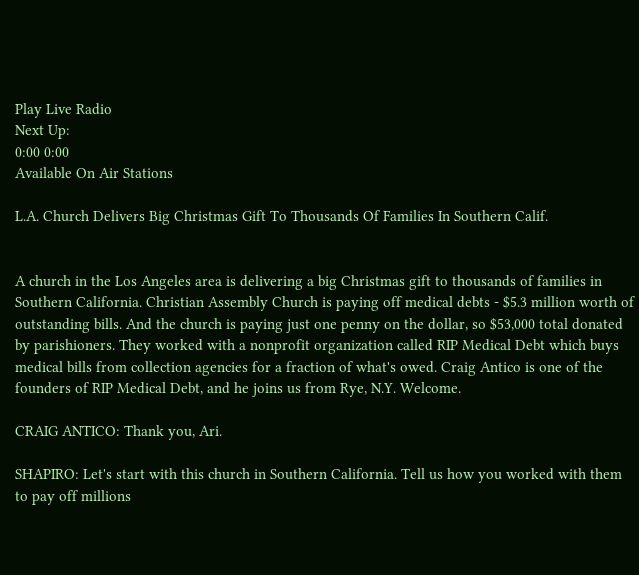Play Live Radio
Next Up:
0:00 0:00
Available On Air Stations

L.A. Church Delivers Big Christmas Gift To Thousands Of Families In Southern Calif.


A church in the Los Angeles area is delivering a big Christmas gift to thousands of families in Southern California. Christian Assembly Church is paying off medical debts - $5.3 million worth of outstanding bills. And the church is paying just one penny on the dollar, so $53,000 total donated by parishioners. They worked with a nonprofit organization called RIP Medical Debt which buys medical bills from collection agencies for a fraction of what's owed. Craig Antico is one of the founders of RIP Medical Debt, and he joins us from Rye, N.Y. Welcome.

CRAIG ANTICO: Thank you, Ari.

SHAPIRO: Let's start with this church in Southern California. Tell us how you worked with them to pay off millions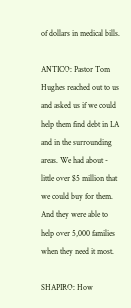of dollars in medical bills.

ANTICO: Pastor Tom Hughes reached out to us and asked us if we could help them find debt in LA and in the surrounding areas. We had about - little over $5 million that we could buy for them. And they were able to help over 5,000 families when they need it most.

SHAPIRO: How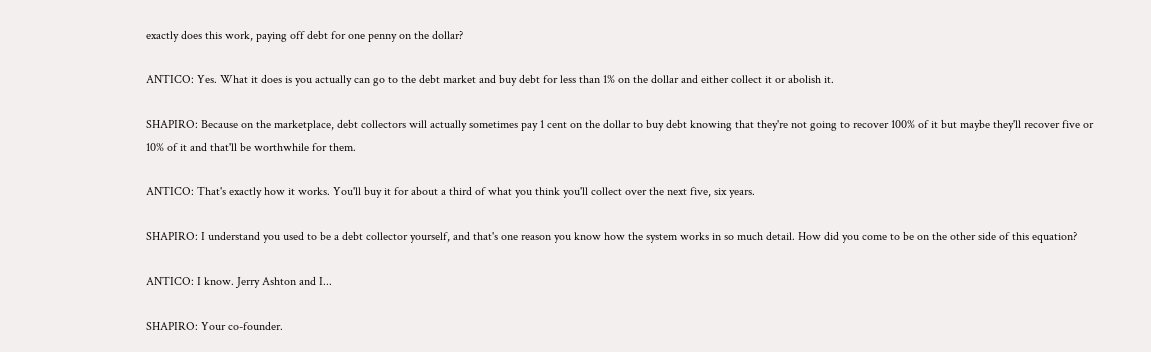exactly does this work, paying off debt for one penny on the dollar?

ANTICO: Yes. What it does is you actually can go to the debt market and buy debt for less than 1% on the dollar and either collect it or abolish it.

SHAPIRO: Because on the marketplace, debt collectors will actually sometimes pay 1 cent on the dollar to buy debt knowing that they're not going to recover 100% of it but maybe they'll recover five or 10% of it and that'll be worthwhile for them.

ANTICO: That's exactly how it works. You'll buy it for about a third of what you think you'll collect over the next five, six years.

SHAPIRO: I understand you used to be a debt collector yourself, and that's one reason you know how the system works in so much detail. How did you come to be on the other side of this equation?

ANTICO: I know. Jerry Ashton and I...

SHAPIRO: Your co-founder.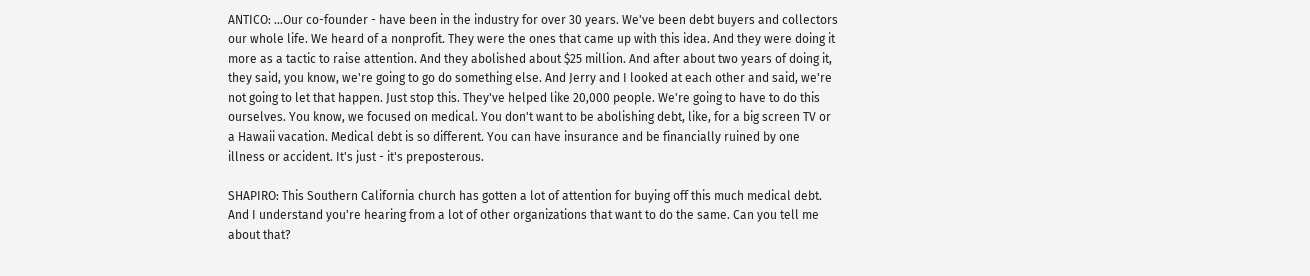ANTICO: ...Our co-founder - have been in the industry for over 30 years. We've been debt buyers and collectors our whole life. We heard of a nonprofit. They were the ones that came up with this idea. And they were doing it more as a tactic to raise attention. And they abolished about $25 million. And after about two years of doing it, they said, you know, we're going to go do something else. And Jerry and I looked at each other and said, we're not going to let that happen. Just stop this. They've helped like 20,000 people. We're going to have to do this ourselves. You know, we focused on medical. You don't want to be abolishing debt, like, for a big screen TV or a Hawaii vacation. Medical debt is so different. You can have insurance and be financially ruined by one illness or accident. It's just - it's preposterous.

SHAPIRO: This Southern California church has gotten a lot of attention for buying off this much medical debt. And I understand you're hearing from a lot of other organizations that want to do the same. Can you tell me about that?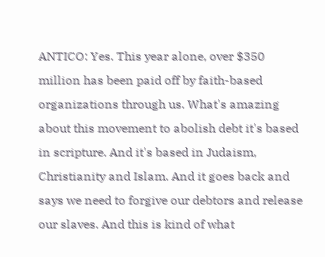ANTICO: Yes. This year alone, over $350 million has been paid off by faith-based organizations through us. What's amazing about this movement to abolish debt it's based in scripture. And it's based in Judaism, Christianity and Islam. And it goes back and says we need to forgive our debtors and release our slaves. And this is kind of what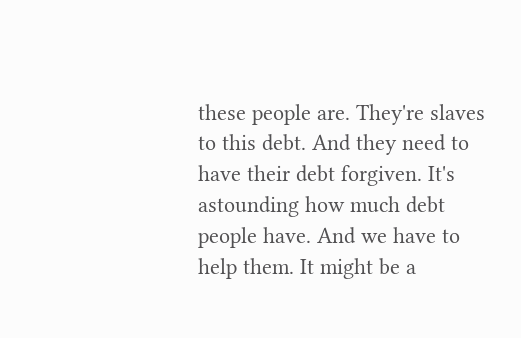these people are. They're slaves to this debt. And they need to have their debt forgiven. It's astounding how much debt people have. And we have to help them. It might be a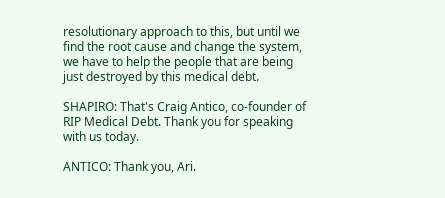resolutionary approach to this, but until we find the root cause and change the system, we have to help the people that are being just destroyed by this medical debt.

SHAPIRO: That's Craig Antico, co-founder of RIP Medical Debt. Thank you for speaking with us today.

ANTICO: Thank you, Ari.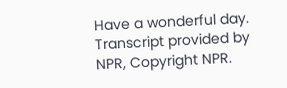Have a wonderful day. Transcript provided by NPR, Copyright NPR.